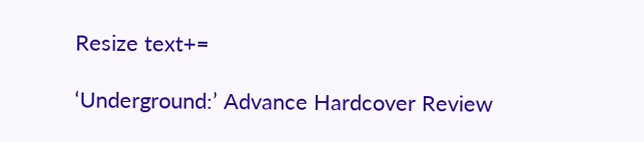Resize text+=

‘Underground:’ Advance Hardcover Review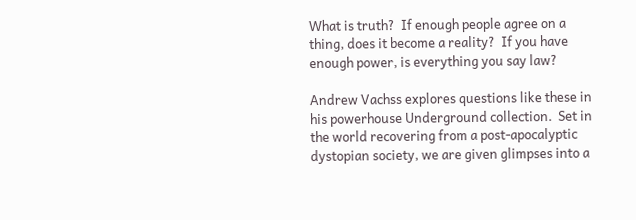What is truth?  If enough people agree on a thing, does it become a reality?  If you have enough power, is everything you say law?

Andrew Vachss explores questions like these in his powerhouse Underground collection.  Set in the world recovering from a post-apocalyptic dystopian society, we are given glimpses into a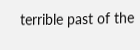terrible past of the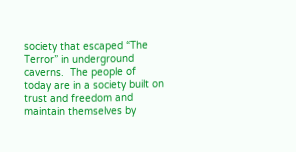society that escaped “The Terror” in underground caverns.  The people of today are in a society built on trust and freedom and maintain themselves by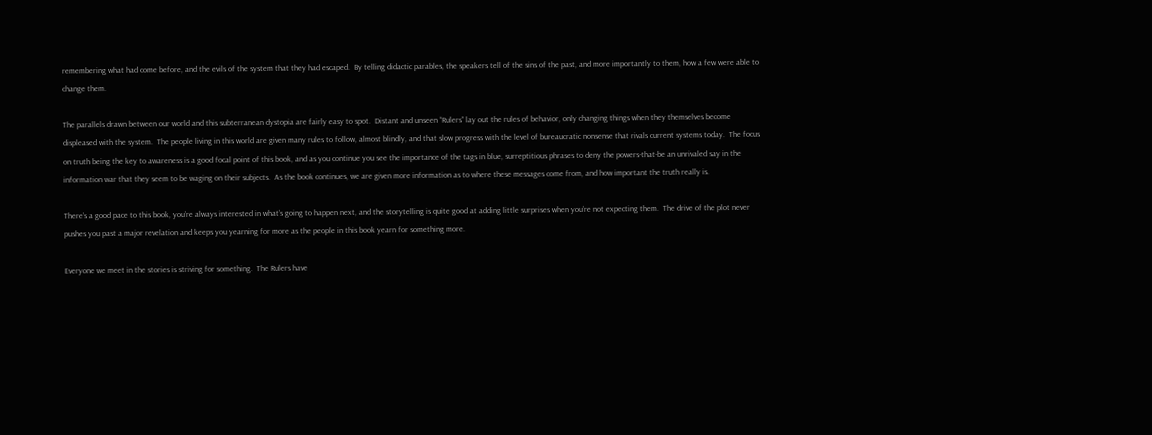remembering what had come before, and the evils of the system that they had escaped.  By telling didactic parables, the speakers tell of the sins of the past, and more importantly to them, how a few were able to change them.

The parallels drawn between our world and this subterranean dystopia are fairly easy to spot.  Distant and unseen “Rulers” lay out the rules of behavior, only changing things when they themselves become displeased with the system.  The people living in this world are given many rules to follow, almost blindly, and that slow progress with the level of bureaucratic nonsense that rivals current systems today.  The focus on truth being the key to awareness is a good focal point of this book, and as you continue you see the importance of the tags in blue, surreptitious phrases to deny the powers-that-be an unrivaled say in the information war that they seem to be waging on their subjects.  As the book continues, we are given more information as to where these messages come from, and how important the truth really is.

There’s a good pace to this book, you’re always interested in what’s going to happen next, and the storytelling is quite good at adding little surprises when you’re not expecting them.  The drive of the plot never pushes you past a major revelation and keeps you yearning for more as the people in this book yearn for something more.

Everyone we meet in the stories is striving for something.  The Rulers have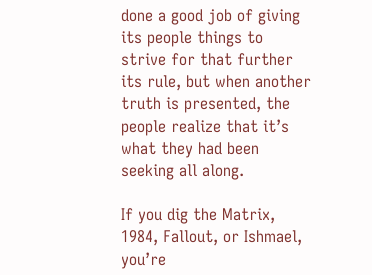done a good job of giving its people things to strive for that further its rule, but when another truth is presented, the people realize that it’s what they had been seeking all along.

If you dig the Matrix, 1984, Fallout, or Ishmael, you’re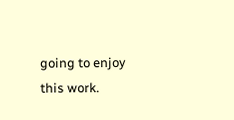going to enjoy this work.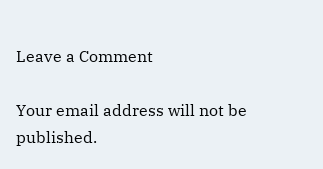Leave a Comment

Your email address will not be published.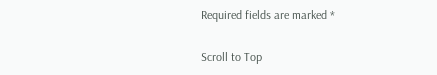Required fields are marked *

Scroll to Top